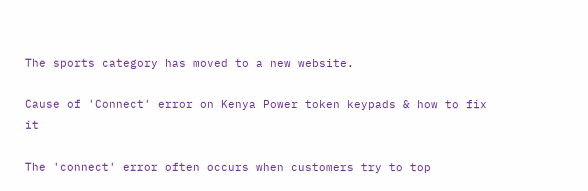The sports category has moved to a new website.

Cause of 'Connect' error on Kenya Power token keypads & how to fix it

The 'connect' error often occurs when customers try to top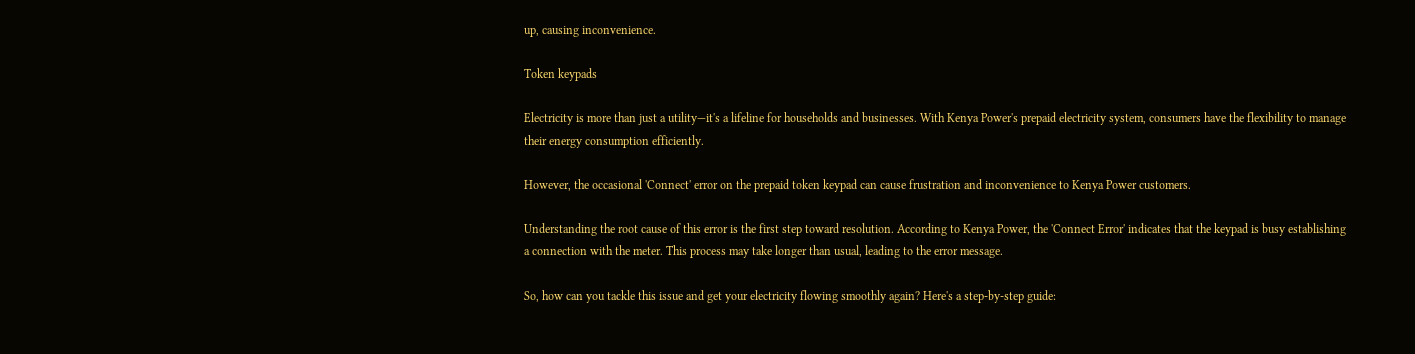up, causing inconvenience.

Token keypads

Electricity is more than just a utility—it's a lifeline for households and businesses. With Kenya Power's prepaid electricity system, consumers have the flexibility to manage their energy consumption efficiently.

However, the occasional 'Connect' error on the prepaid token keypad can cause frustration and inconvenience to Kenya Power customers.

Understanding the root cause of this error is the first step toward resolution. According to Kenya Power, the 'Connect Error' indicates that the keypad is busy establishing a connection with the meter. This process may take longer than usual, leading to the error message.

So, how can you tackle this issue and get your electricity flowing smoothly again? Here's a step-by-step guide: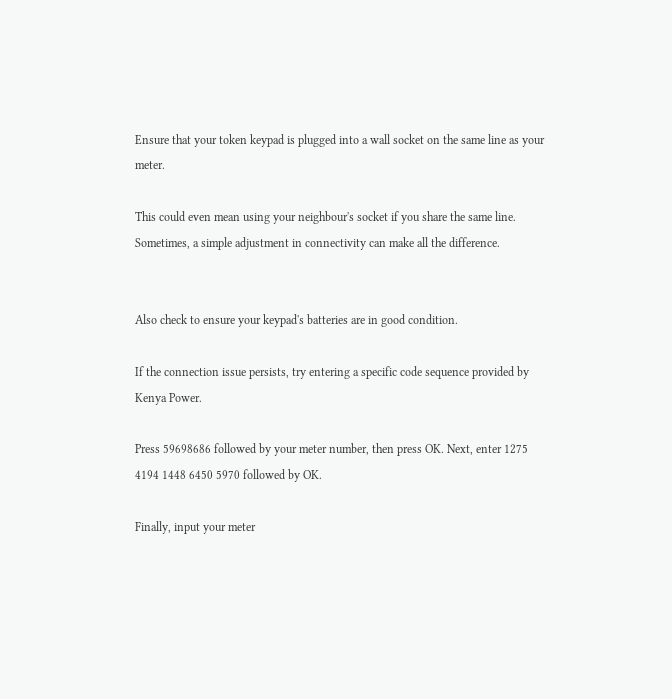Ensure that your token keypad is plugged into a wall socket on the same line as your meter.

This could even mean using your neighbour's socket if you share the same line. Sometimes, a simple adjustment in connectivity can make all the difference.


Also check to ensure your keypad's batteries are in good condition.

If the connection issue persists, try entering a specific code sequence provided by Kenya Power.

Press 59698686 followed by your meter number, then press OK. Next, enter 1275 4194 1448 6450 5970 followed by OK.

Finally, input your meter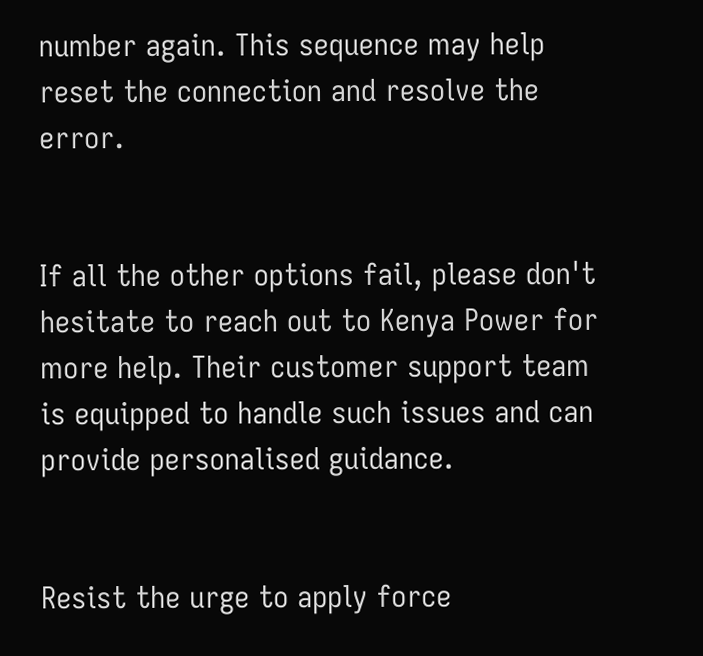number again. This sequence may help reset the connection and resolve the error.


If all the other options fail, please don't hesitate to reach out to Kenya Power for more help. Their customer support team is equipped to handle such issues and can provide personalised guidance.


Resist the urge to apply force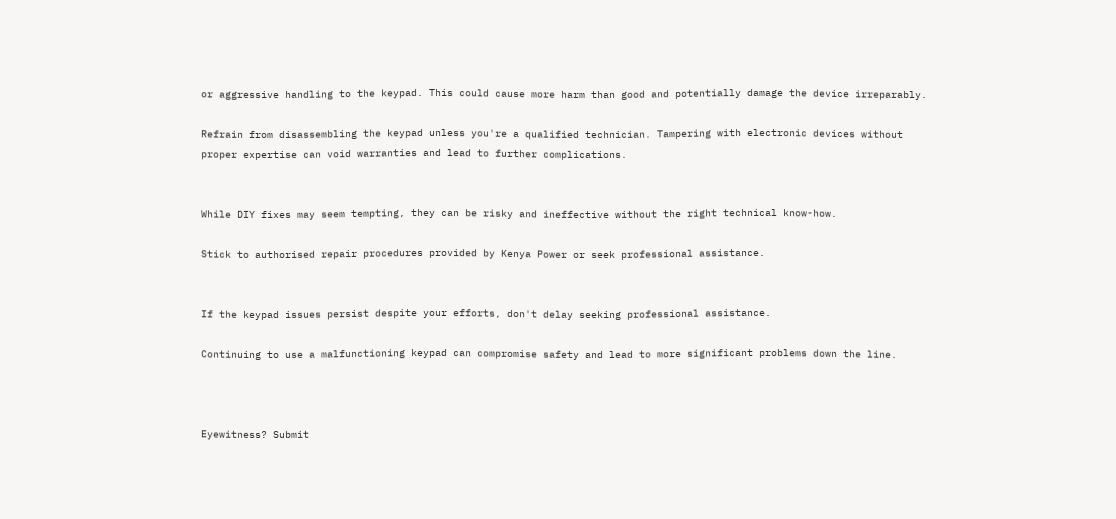or aggressive handling to the keypad. This could cause more harm than good and potentially damage the device irreparably.

Refrain from disassembling the keypad unless you're a qualified technician. Tampering with electronic devices without proper expertise can void warranties and lead to further complications.


While DIY fixes may seem tempting, they can be risky and ineffective without the right technical know-how.

Stick to authorised repair procedures provided by Kenya Power or seek professional assistance.


If the keypad issues persist despite your efforts, don't delay seeking professional assistance.

Continuing to use a malfunctioning keypad can compromise safety and lead to more significant problems down the line.



Eyewitness? Submit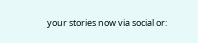your stories now via social or: